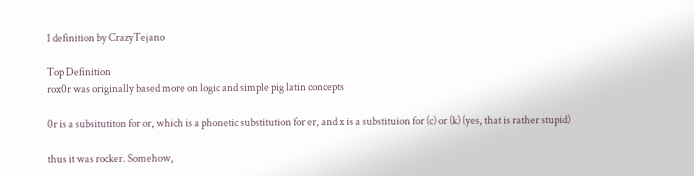1 definition by CrazyTejano

Top Definition
rox0r was originally based more on logic and simple pig latin concepts

0r is a subsitutiton for or, which is a phonetic substitution for er, and x is a substituion for (c) or (k) (yes, that is rather stupid)

thus it was rocker. Somehow,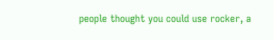people thought you could use rocker, a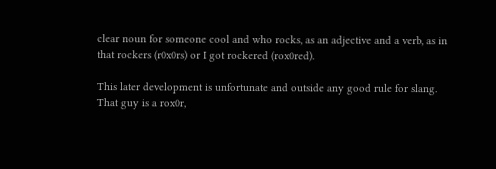clear noun for someone cool and who rocks, as an adjective and a verb, as in
that rockers (r0x0rs) or I got rockered (rox0red).

This later development is unfortunate and outside any good rule for slang.
That guy is a rox0r,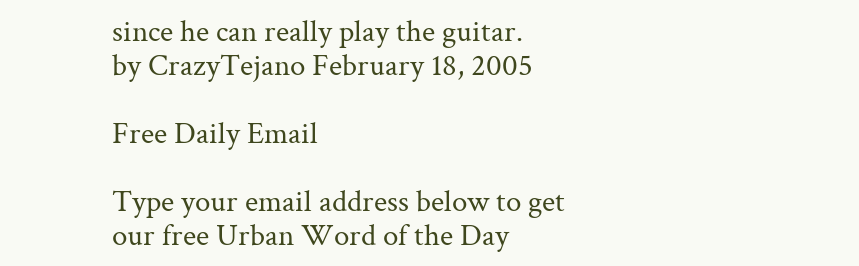since he can really play the guitar.
by CrazyTejano February 18, 2005

Free Daily Email

Type your email address below to get our free Urban Word of the Day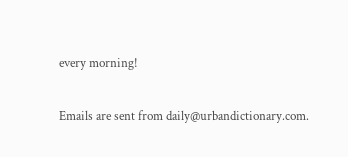every morning!

Emails are sent from daily@urbandictionary.com.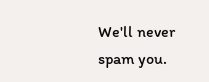We'll never spam you.